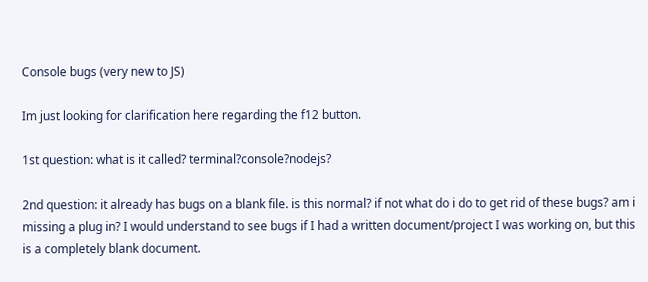Console bugs (very new to JS)

Im just looking for clarification here regarding the f12 button.

1st question: what is it called? terminal?console?nodejs?

2nd question: it already has bugs on a blank file. is this normal? if not what do i do to get rid of these bugs? am i missing a plug in? I would understand to see bugs if I had a written document/project I was working on, but this is a completely blank document.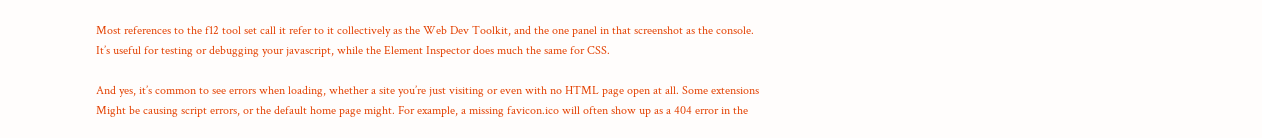Most references to the f12 tool set call it refer to it collectively as the Web Dev Toolkit, and the one panel in that screenshot as the console. It’s useful for testing or debugging your javascript, while the Element Inspector does much the same for CSS.

And yes, it’s common to see errors when loading, whether a site you’re just visiting or even with no HTML page open at all. Some extensions Might be causing script errors, or the default home page might. For example, a missing favicon.ico will often show up as a 404 error in the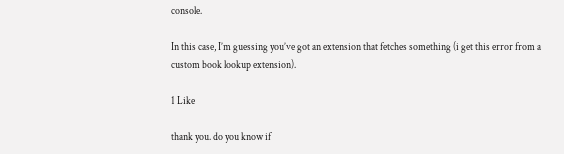console.

In this case, I’m guessing you’ve got an extension that fetches something (i get this error from a custom book lookup extension).

1 Like

thank you. do you know if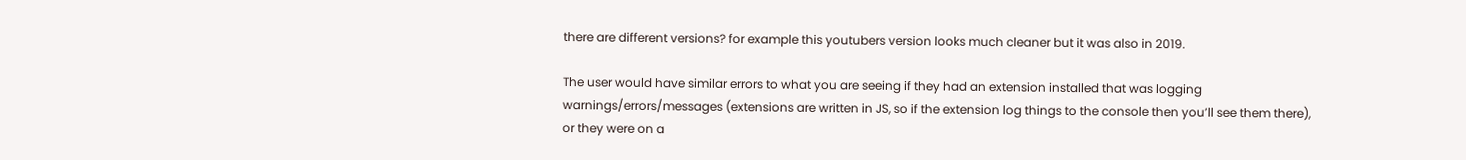there are different versions? for example this youtubers version looks much cleaner but it was also in 2019.

The user would have similar errors to what you are seeing if they had an extension installed that was logging warnings/errors/messages (extensions are written in JS, so if the extension log things to the console then you’ll see them there), or they were on a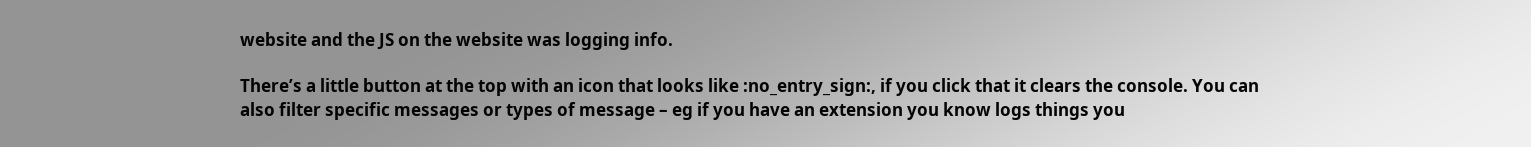website and the JS on the website was logging info.

There’s a little button at the top with an icon that looks like :no_entry_sign:, if you click that it clears the console. You can also filter specific messages or types of message – eg if you have an extension you know logs things you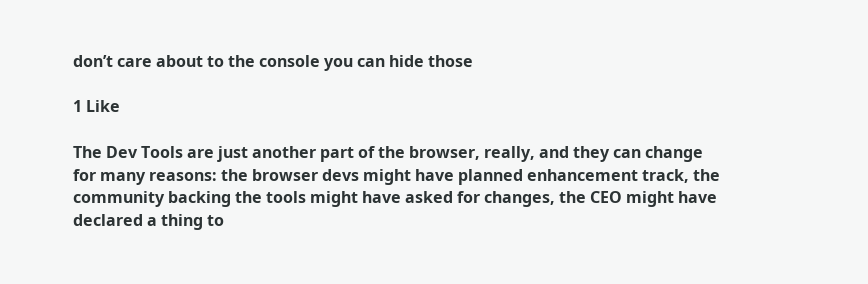don’t care about to the console you can hide those

1 Like

The Dev Tools are just another part of the browser, really, and they can change for many reasons: the browser devs might have planned enhancement track, the community backing the tools might have asked for changes, the CEO might have declared a thing to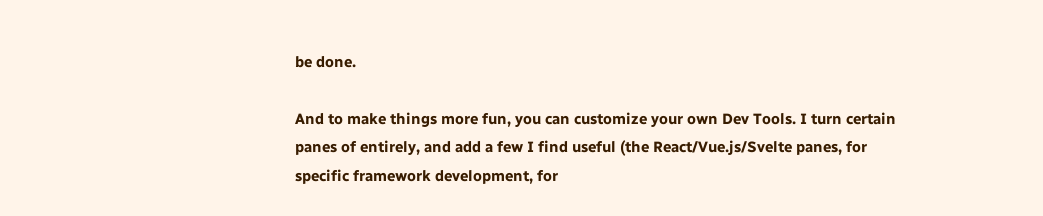be done.

And to make things more fun, you can customize your own Dev Tools. I turn certain panes of entirely, and add a few I find useful (the React/Vue.js/Svelte panes, for specific framework development, for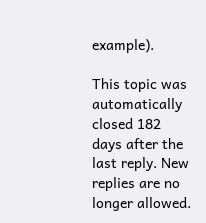example).

This topic was automatically closed 182 days after the last reply. New replies are no longer allowed.